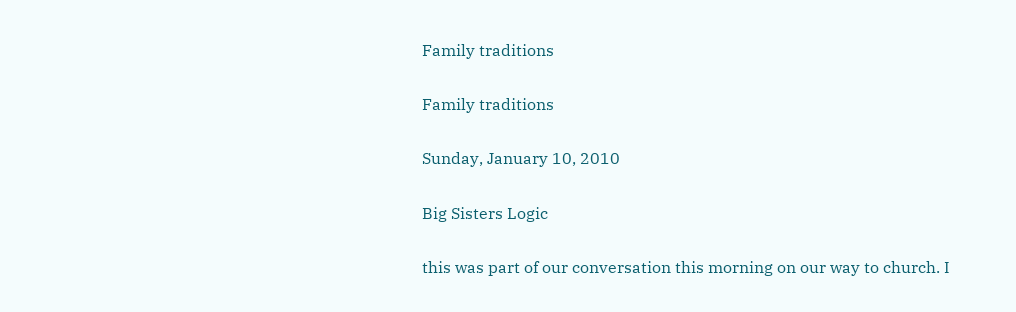Family traditions

Family traditions

Sunday, January 10, 2010

Big Sisters Logic

this was part of our conversation this morning on our way to church. I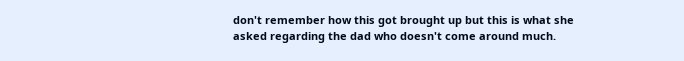don't remember how this got brought up but this is what she asked regarding the dad who doesn't come around much.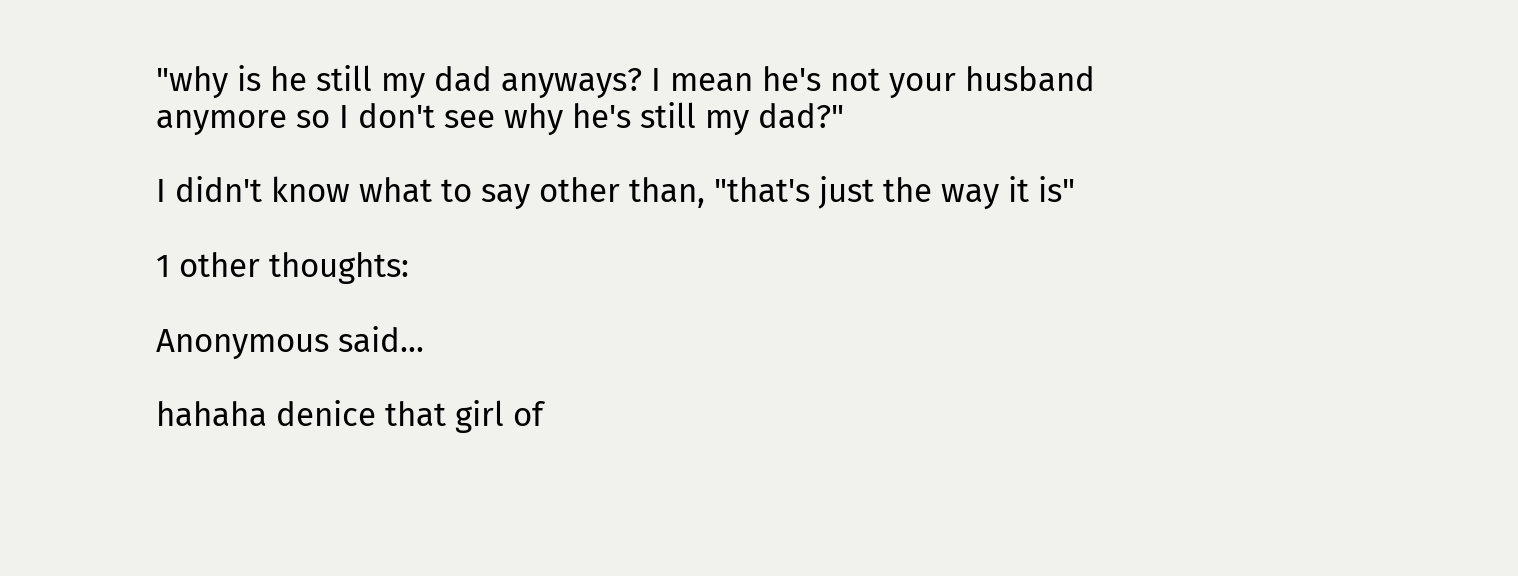"why is he still my dad anyways? I mean he's not your husband anymore so I don't see why he's still my dad?"

I didn't know what to say other than, "that's just the way it is"

1 other thoughts:

Anonymous said...

hahaha denice that girl of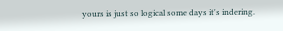yours is just so logical some days it's indering.